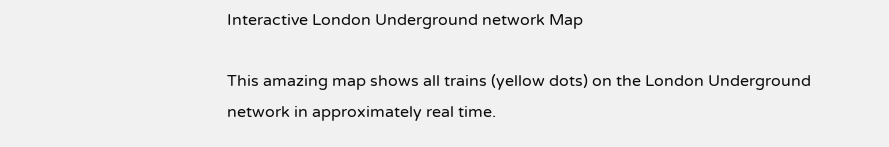Interactive London Underground network Map

This amazing map shows all trains (yellow dots) on the London Underground network in approximately real time.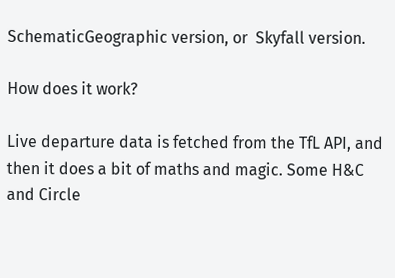SchematicGeographic version, or  Skyfall version.

How does it work?

Live departure data is fetched from the TfL API, and then it does a bit of maths and magic. Some H&C and Circle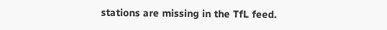stations are missing in the TfL feed.